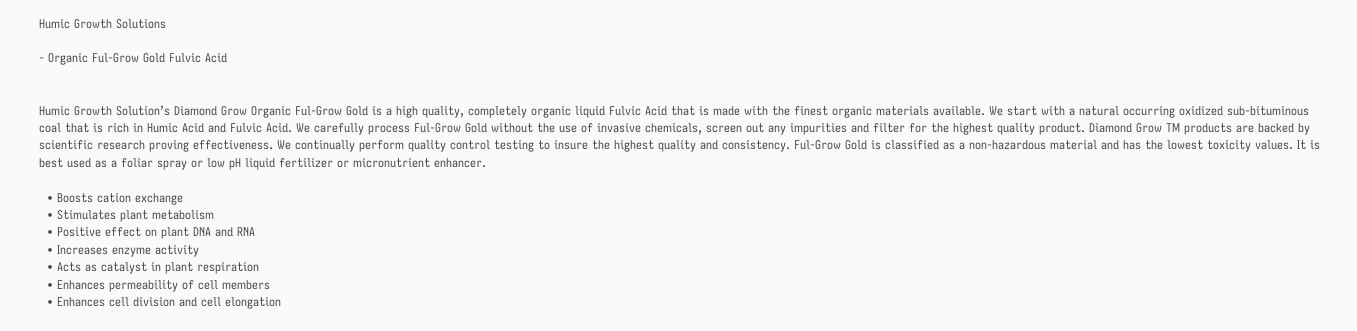Humic Growth Solutions

- Organic Ful-Grow Gold Fulvic Acid


Humic Growth Solution’s Diamond Grow Organic Ful-Grow Gold is a high quality, completely organic liquid Fulvic Acid that is made with the finest organic materials available. We start with a natural occurring oxidized sub-bituminous coal that is rich in Humic Acid and Fulvic Acid. We carefully process Ful-Grow Gold without the use of invasive chemicals, screen out any impurities and filter for the highest quality product. Diamond Grow TM products are backed by scientific research proving effectiveness. We continually perform quality control testing to insure the highest quality and consistency. Ful-Grow Gold is classified as a non-hazardous material and has the lowest toxicity values. It is best used as a foliar spray or low pH liquid fertilizer or micronutrient enhancer.

  • Boosts cation exchange
  • Stimulates plant metabolism
  • Positive effect on plant DNA and RNA
  • Increases enzyme activity
  • Acts as catalyst in plant respiration
  • Enhances permeability of cell members
  • Enhances cell division and cell elongation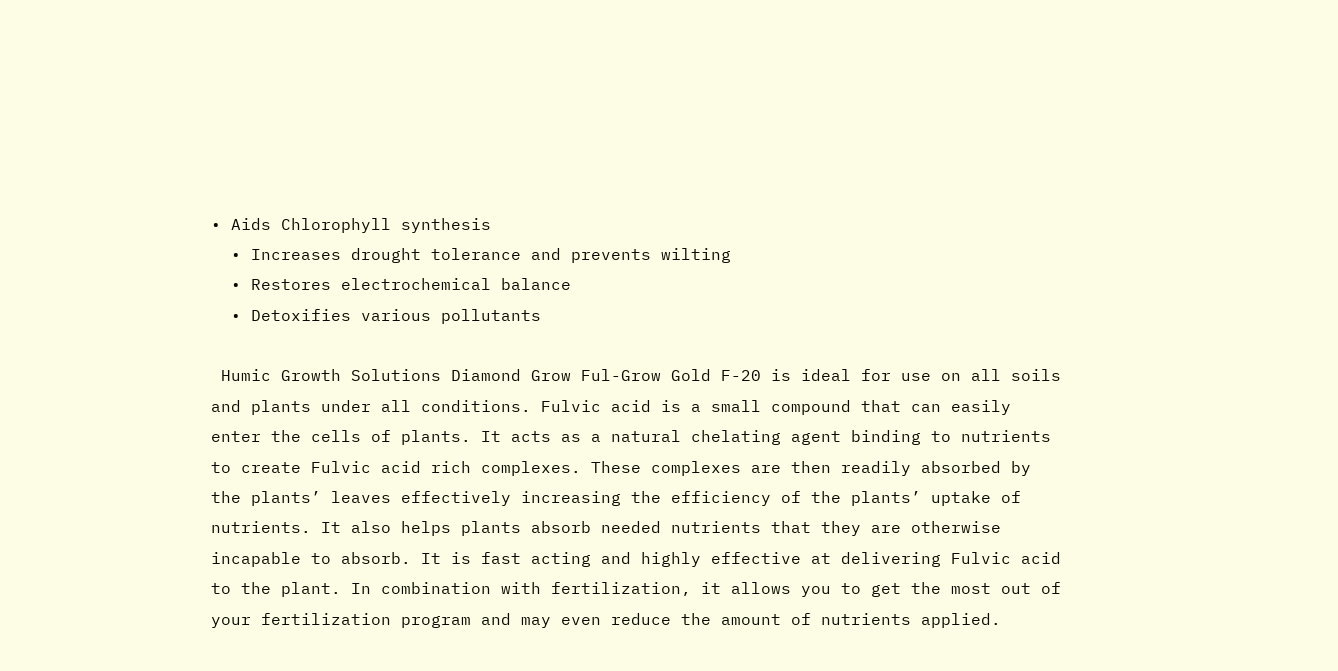• Aids Chlorophyll synthesis
  • Increases drought tolerance and prevents wilting
  • Restores electrochemical balance
  • Detoxifies various pollutants

 Humic Growth Solutions Diamond Grow Ful-Grow Gold F-20 is ideal for use on all soils and plants under all conditions. Fulvic acid is a small compound that can easily enter the cells of plants. It acts as a natural chelating agent binding to nutrients to create Fulvic acid rich complexes. These complexes are then readily absorbed by the plants’ leaves effectively increasing the efficiency of the plants’ uptake of nutrients. It also helps plants absorb needed nutrients that they are otherwise incapable to absorb. It is fast acting and highly effective at delivering Fulvic acid to the plant. In combination with fertilization, it allows you to get the most out of your fertilization program and may even reduce the amount of nutrients applied.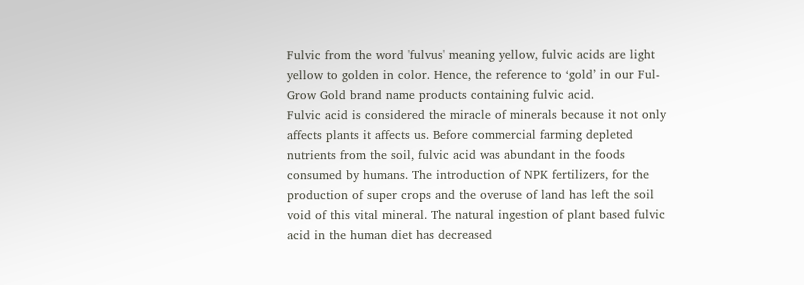Fulvic from the word 'fulvus' meaning yellow, fulvic acids are light yellow to golden in color. Hence, the reference to ‘gold’ in our Ful-Grow Gold brand name products containing fulvic acid.
Fulvic acid is considered the miracle of minerals because it not only affects plants it affects us. Before commercial farming depleted nutrients from the soil, fulvic acid was abundant in the foods consumed by humans. The introduction of NPK fertilizers, for the production of super crops and the overuse of land has left the soil void of this vital mineral. The natural ingestion of plant based fulvic acid in the human diet has decreased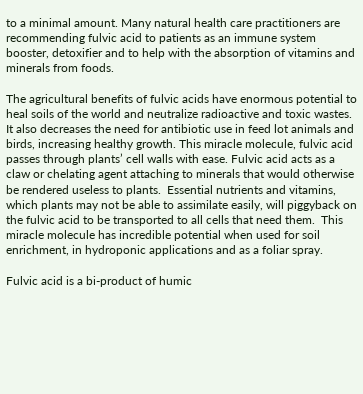to a minimal amount. Many natural health care practitioners are recommending fulvic acid to patients as an immune system booster, detoxifier and to help with the absorption of vitamins and minerals from foods.

The agricultural benefits of fulvic acids have enormous potential to heal soils of the world and neutralize radioactive and toxic wastes.  It also decreases the need for antibiotic use in feed lot animals and birds, increasing healthy growth. This miracle molecule, fulvic acid passes through plants’ cell walls with ease. Fulvic acid acts as a claw or chelating agent attaching to minerals that would otherwise be rendered useless to plants.  Essential nutrients and vitamins, which plants may not be able to assimilate easily, will piggyback on the fulvic acid to be transported to all cells that need them.  This miracle molecule has incredible potential when used for soil enrichment, in hydroponic applications and as a foliar spray.

Fulvic acid is a bi-product of humic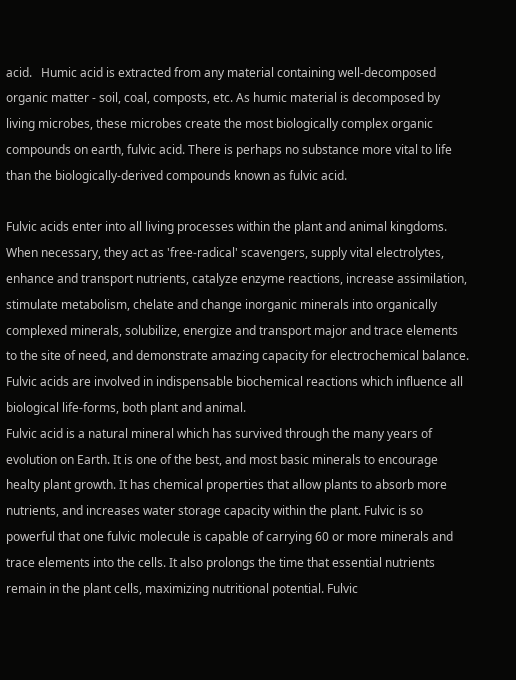acid.   Humic acid is extracted from any material containing well-decomposed organic matter - soil, coal, composts, etc. As humic material is decomposed by living microbes, these microbes create the most biologically complex organic compounds on earth, fulvic acid. There is perhaps no substance more vital to life than the biologically-derived compounds known as fulvic acid.

Fulvic acids enter into all living processes within the plant and animal kingdoms.  When necessary, they act as 'free-radical' scavengers, supply vital electrolytes, enhance and transport nutrients, catalyze enzyme reactions, increase assimilation, stimulate metabolism, chelate and change inorganic minerals into organically complexed minerals, solubilize, energize and transport major and trace elements to the site of need, and demonstrate amazing capacity for electrochemical balance.  Fulvic acids are involved in indispensable biochemical reactions which influence all biological life-forms, both plant and animal.
Fulvic acid is a natural mineral which has survived through the many years of evolution on Earth. It is one of the best, and most basic minerals to encourage healty plant growth. It has chemical properties that allow plants to absorb more nutrients, and increases water storage capacity within the plant. Fulvic is so powerful that one fulvic molecule is capable of carrying 60 or more minerals and trace elements into the cells. It also prolongs the time that essential nutrients remain in the plant cells, maximizing nutritional potential. Fulvic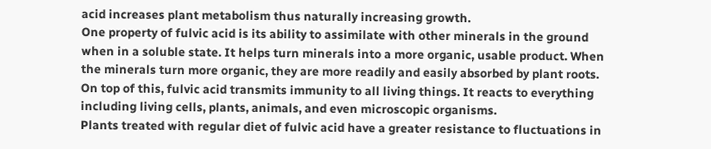acid increases plant metabolism thus naturally increasing growth.
One property of fulvic acid is its ability to assimilate with other minerals in the ground when in a soluble state. It helps turn minerals into a more organic, usable product. When the minerals turn more organic, they are more readily and easily absorbed by plant roots. On top of this, fulvic acid transmits immunity to all living things. It reacts to everything including living cells, plants, animals, and even microscopic organisms.
Plants treated with regular diet of fulvic acid have a greater resistance to fluctuations in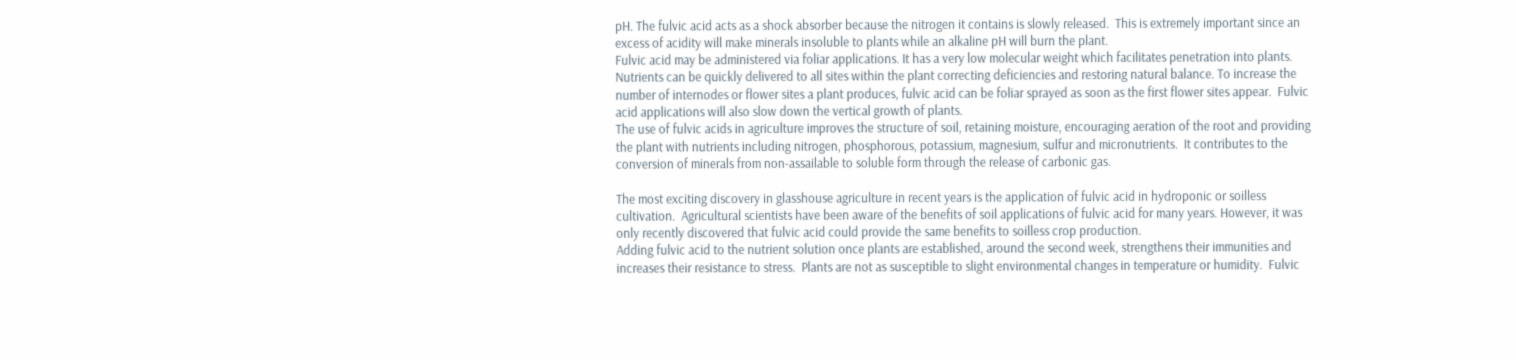pH. The fulvic acid acts as a shock absorber because the nitrogen it contains is slowly released.  This is extremely important since an excess of acidity will make minerals insoluble to plants while an alkaline pH will burn the plant.
Fulvic acid may be administered via foliar applications. It has a very low molecular weight which facilitates penetration into plants. Nutrients can be quickly delivered to all sites within the plant correcting deficiencies and restoring natural balance. To increase the number of internodes or flower sites a plant produces, fulvic acid can be foliar sprayed as soon as the first flower sites appear.  Fulvic acid applications will also slow down the vertical growth of plants.
The use of fulvic acids in agriculture improves the structure of soil, retaining moisture, encouraging aeration of the root and providing the plant with nutrients including nitrogen, phosphorous, potassium, magnesium, sulfur and micronutrients.  It contributes to the conversion of minerals from non-assailable to soluble form through the release of carbonic gas.

The most exciting discovery in glasshouse agriculture in recent years is the application of fulvic acid in hydroponic or soilless cultivation.  Agricultural scientists have been aware of the benefits of soil applications of fulvic acid for many years. However, it was only recently discovered that fulvic acid could provide the same benefits to soilless crop production.
Adding fulvic acid to the nutrient solution once plants are established, around the second week, strengthens their immunities and increases their resistance to stress.  Plants are not as susceptible to slight environmental changes in temperature or humidity.  Fulvic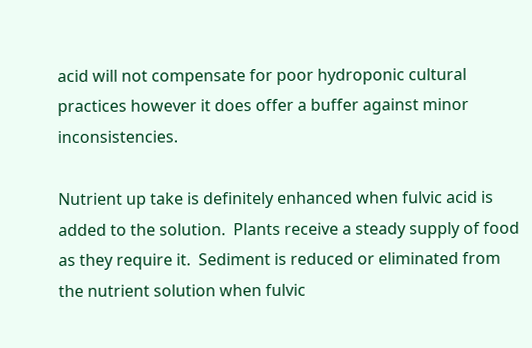acid will not compensate for poor hydroponic cultural practices however it does offer a buffer against minor inconsistencies.

Nutrient up take is definitely enhanced when fulvic acid is added to the solution.  Plants receive a steady supply of food as they require it.  Sediment is reduced or eliminated from the nutrient solution when fulvic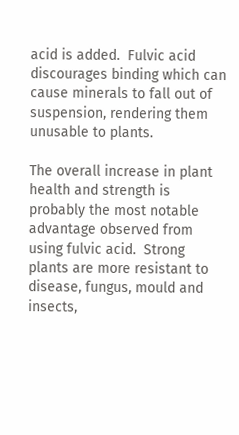acid is added.  Fulvic acid discourages binding which can cause minerals to fall out of suspension, rendering them unusable to plants.

The overall increase in plant health and strength is probably the most notable advantage observed from using fulvic acid.  Strong plants are more resistant to disease, fungus, mould and insects,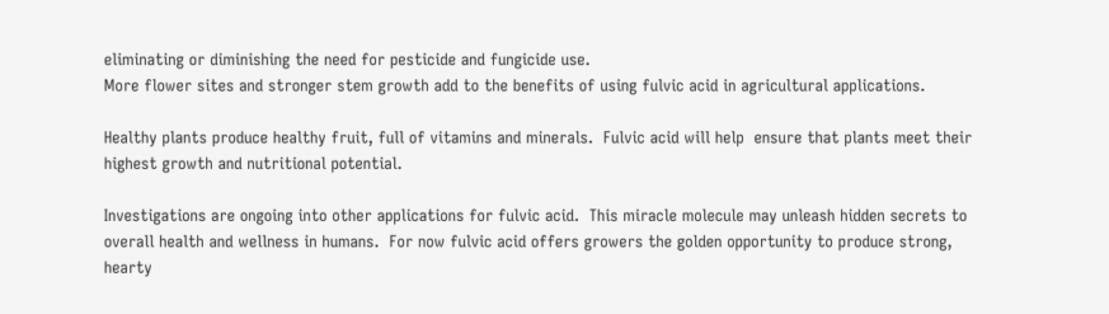eliminating or diminishing the need for pesticide and fungicide use.
More flower sites and stronger stem growth add to the benefits of using fulvic acid in agricultural applications.

Healthy plants produce healthy fruit, full of vitamins and minerals.  Fulvic acid will help  ensure that plants meet their highest growth and nutritional potential.

Investigations are ongoing into other applications for fulvic acid.  This miracle molecule may unleash hidden secrets to overall health and wellness in humans.  For now fulvic acid offers growers the golden opportunity to produce strong, hearty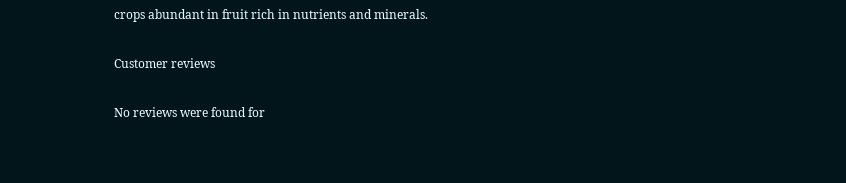crops abundant in fruit rich in nutrients and minerals.

Customer reviews

No reviews were found for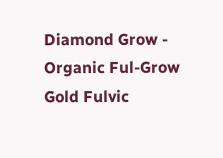Diamond Grow - Organic Ful-Grow Gold Fulvic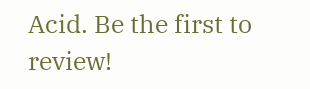Acid. Be the first to review!